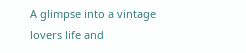A glimpse into a vintage lovers life and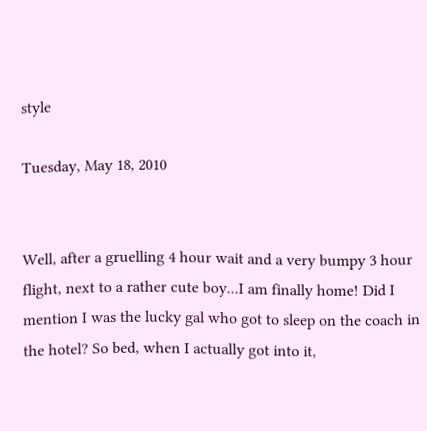style

Tuesday, May 18, 2010


Well, after a gruelling 4 hour wait and a very bumpy 3 hour flight, next to a rather cute boy...I am finally home! Did I mention I was the lucky gal who got to sleep on the coach in the hotel? So bed, when I actually got into it,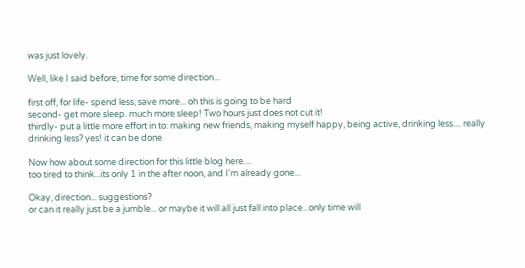was just lovely.

Well, like I said before, time for some direction...

first off, for life- spend less, save more... oh this is going to be hard
second- get more sleep. much more sleep! Two hours just does not cut it!
thirdly- put a little more effort in to: making new friends, making myself happy, being active, drinking less.... really drinking less? yes! it can be done

Now how about some direction for this little blog here....
too tired to think...its only 1 in the after noon, and I'm already gone...

Okay, direction... suggestions?
or can it really just be a jumble... or maybe it will all just fall into place...only time will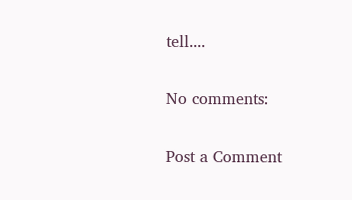tell....

No comments:

Post a Comment